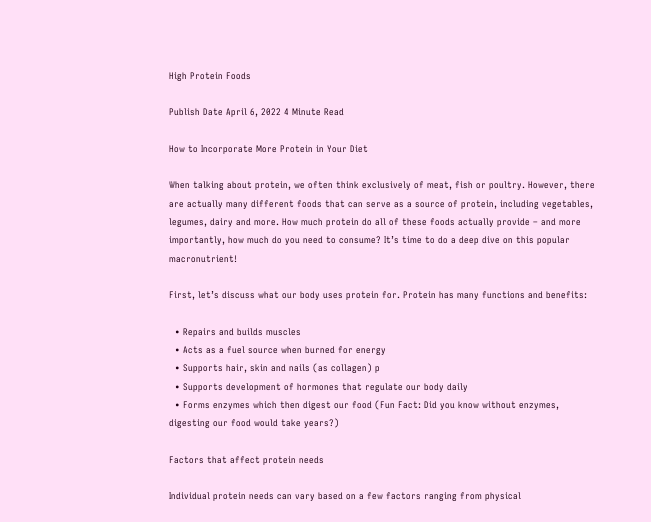High Protein Foods

Publish Date April 6, 2022 4 Minute Read

How to Incorporate More Protein in Your Diet

When talking about protein, we often think exclusively of meat, fish or poultry. However, there are actually many different foods that can serve as a source of protein, including vegetables, legumes, dairy and more. How much protein do all of these foods actually provide – and more importantly, how much do you need to consume? It’s time to do a deep dive on this popular macronutrient!

First, let’s discuss what our body uses protein for. Protein has many functions and benefits:

  • Repairs and builds muscles
  • Acts as a fuel source when burned for energy
  • Supports hair, skin and nails (as collagen) p
  • Supports development of hormones that regulate our body daily
  • Forms enzymes which then digest our food (Fun Fact: Did you know without enzymes, digesting our food would take years?)

Factors that affect protein needs

Individual protein needs can vary based on a few factors ranging from physical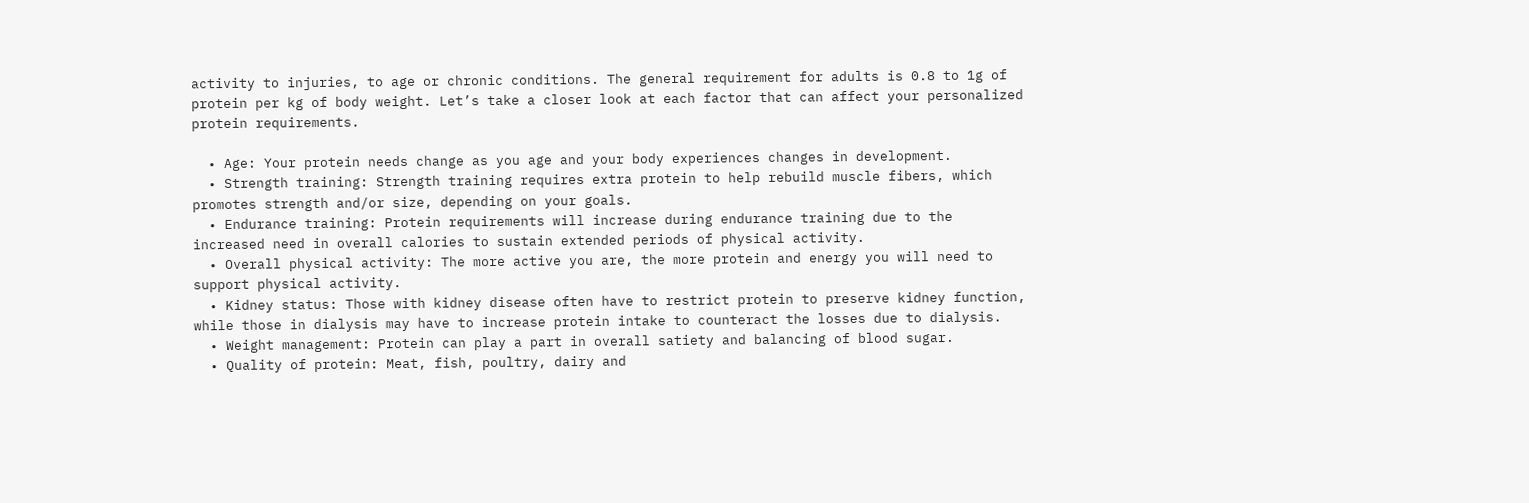activity to injuries, to age or chronic conditions. The general requirement for adults is 0.8 to 1g of protein per kg of body weight. Let’s take a closer look at each factor that can affect your personalized protein requirements.

  • Age: Your protein needs change as you age and your body experiences changes in development.
  • Strength training: Strength training requires extra protein to help rebuild muscle fibers, which promotes strength and/or size, depending on your goals.
  • Endurance training: Protein requirements will increase during endurance training due to the increased need in overall calories to sustain extended periods of physical activity.
  • Overall physical activity: The more active you are, the more protein and energy you will need to support physical activity.
  • Kidney status: Those with kidney disease often have to restrict protein to preserve kidney function, while those in dialysis may have to increase protein intake to counteract the losses due to dialysis.
  • Weight management: Protein can play a part in overall satiety and balancing of blood sugar.
  • Quality of protein: Meat, fish, poultry, dairy and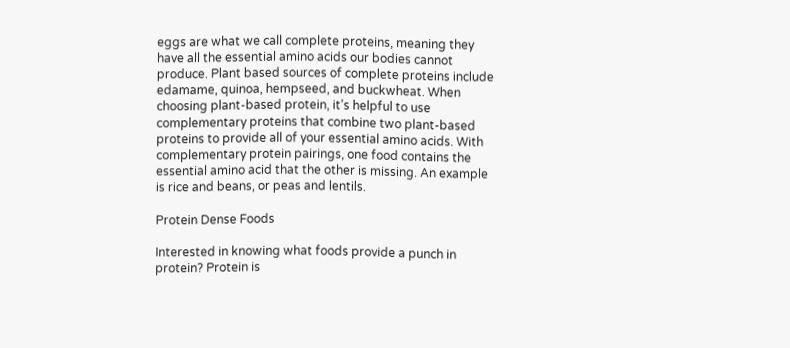eggs are what we call complete proteins, meaning they have all the essential amino acids our bodies cannot produce. Plant based sources of complete proteins include edamame, quinoa, hempseed, and buckwheat. When choosing plant-based protein, it’s helpful to use complementary proteins that combine two plant-based proteins to provide all of your essential amino acids. With complementary protein pairings, one food contains the essential amino acid that the other is missing. An example is rice and beans, or peas and lentils.

Protein Dense Foods

Interested in knowing what foods provide a punch in protein? Protein is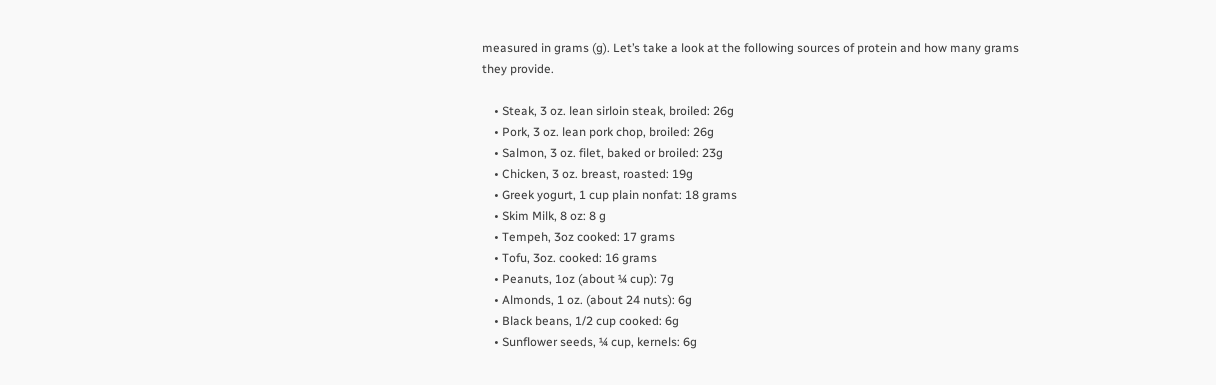measured in grams (g). Let’s take a look at the following sources of protein and how many grams they provide.

    • Steak, 3 oz. lean sirloin steak, broiled: 26g
    • Pork, 3 oz. lean pork chop, broiled: 26g
    • Salmon, 3 oz. filet, baked or broiled: 23g
    • Chicken, 3 oz. breast, roasted: 19g
    • Greek yogurt, 1 cup plain nonfat: 18 grams
    • Skim Milk, 8 oz: 8 g
    • Tempeh, 3oz cooked: 17 grams
    • Tofu, 3oz. cooked: 16 grams
    • Peanuts, 1oz (about ¼ cup): 7g
    • Almonds, 1 oz. (about 24 nuts): 6g
    • Black beans, 1/2 cup cooked: 6g
    • Sunflower seeds, ¼ cup, kernels: 6g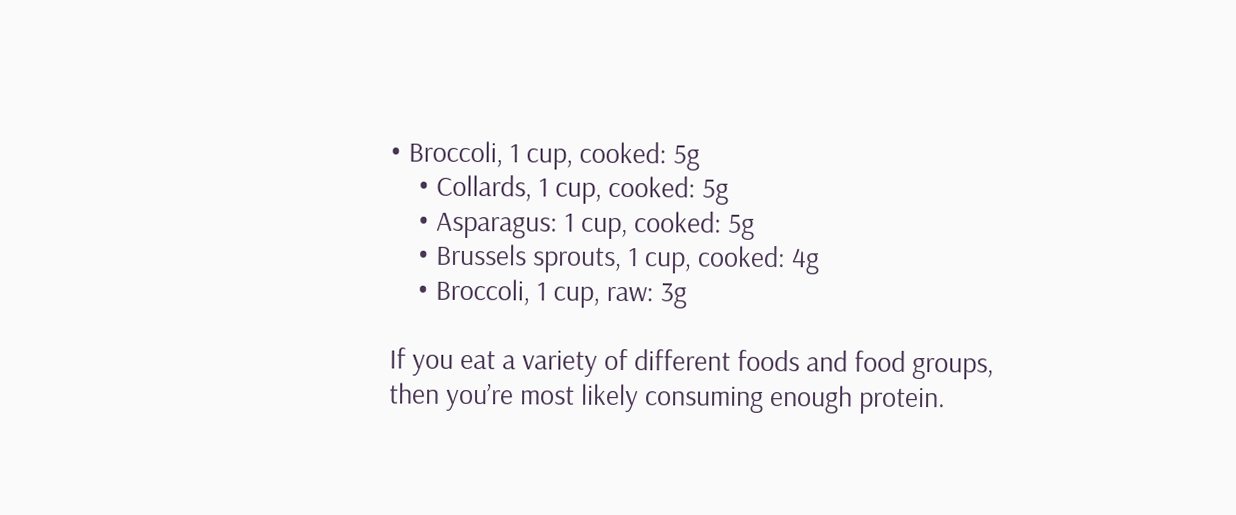• Broccoli, 1 cup, cooked: 5g
    • Collards, 1 cup, cooked: 5g
    • Asparagus: 1 cup, cooked: 5g
    • Brussels sprouts, 1 cup, cooked: 4g
    • Broccoli, 1 cup, raw: 3g

If you eat a variety of different foods and food groups, then you’re most likely consuming enough protein.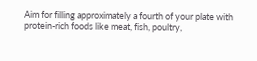Aim for filling approximately a fourth of your plate with protein-rich foods like meat, fish, poultry,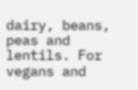dairy, beans, peas and lentils. For vegans and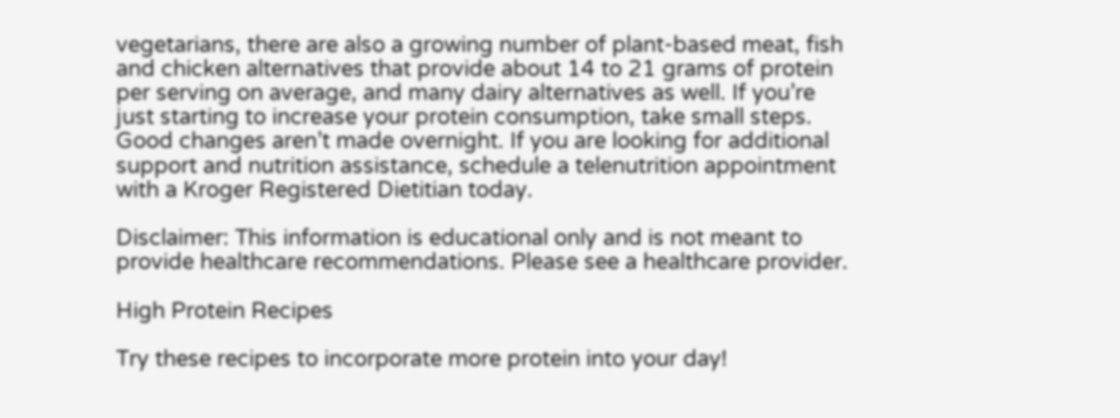vegetarians, there are also a growing number of plant-based meat, fish and chicken alternatives that provide about 14 to 21 grams of protein per serving on average, and many dairy alternatives as well. If you’re just starting to increase your protein consumption, take small steps. Good changes aren’t made overnight. If you are looking for additional support and nutrition assistance, schedule a telenutrition appointment with a Kroger Registered Dietitian today.

Disclaimer: This information is educational only and is not meant to provide healthcare recommendations. Please see a healthcare provider.

High Protein Recipes

Try these recipes to incorporate more protein into your day!